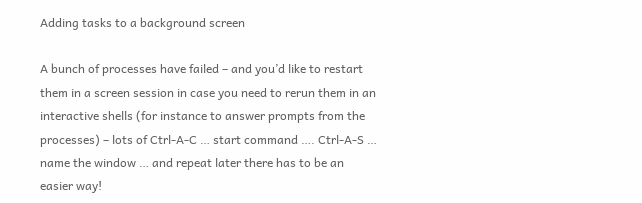Adding tasks to a background screen

A bunch of processes have failed – and you’d like to restart them in a screen session in case you need to rerun them in an interactive shells (for instance to answer prompts from the processes) – lots of Ctrl-A-C … start command …. Ctrl-A-S … name the window … and repeat later there has to be an easier way!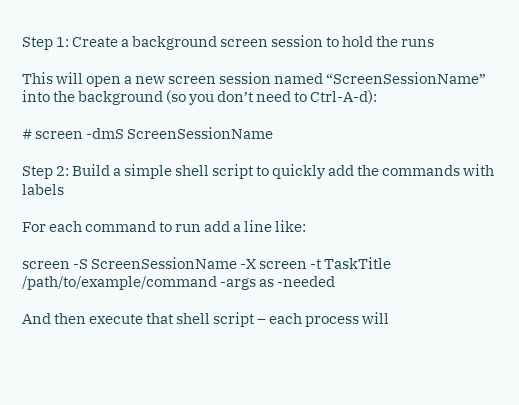Step 1: Create a background screen session to hold the runs

This will open a new screen session named “ScreenSessionName” into the background (so you don’t need to Ctrl-A-d):

# screen -dmS ScreenSessionName

Step 2: Build a simple shell script to quickly add the commands with labels

For each command to run add a line like:

screen -S ScreenSessionName -X screen -t TaskTitle /path/to/example/command -args as -needed

And then execute that shell script – each process will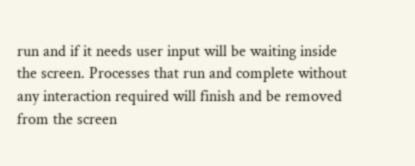run and if it needs user input will be waiting inside the screen. Processes that run and complete without any interaction required will finish and be removed from the screen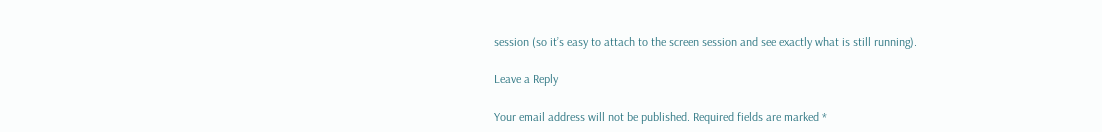session (so it’s easy to attach to the screen session and see exactly what is still running).

Leave a Reply

Your email address will not be published. Required fields are marked *